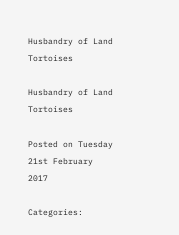Husbandry of Land Tortoises

Husbandry of Land Tortoises

Posted on Tuesday 21st February 2017

Categories: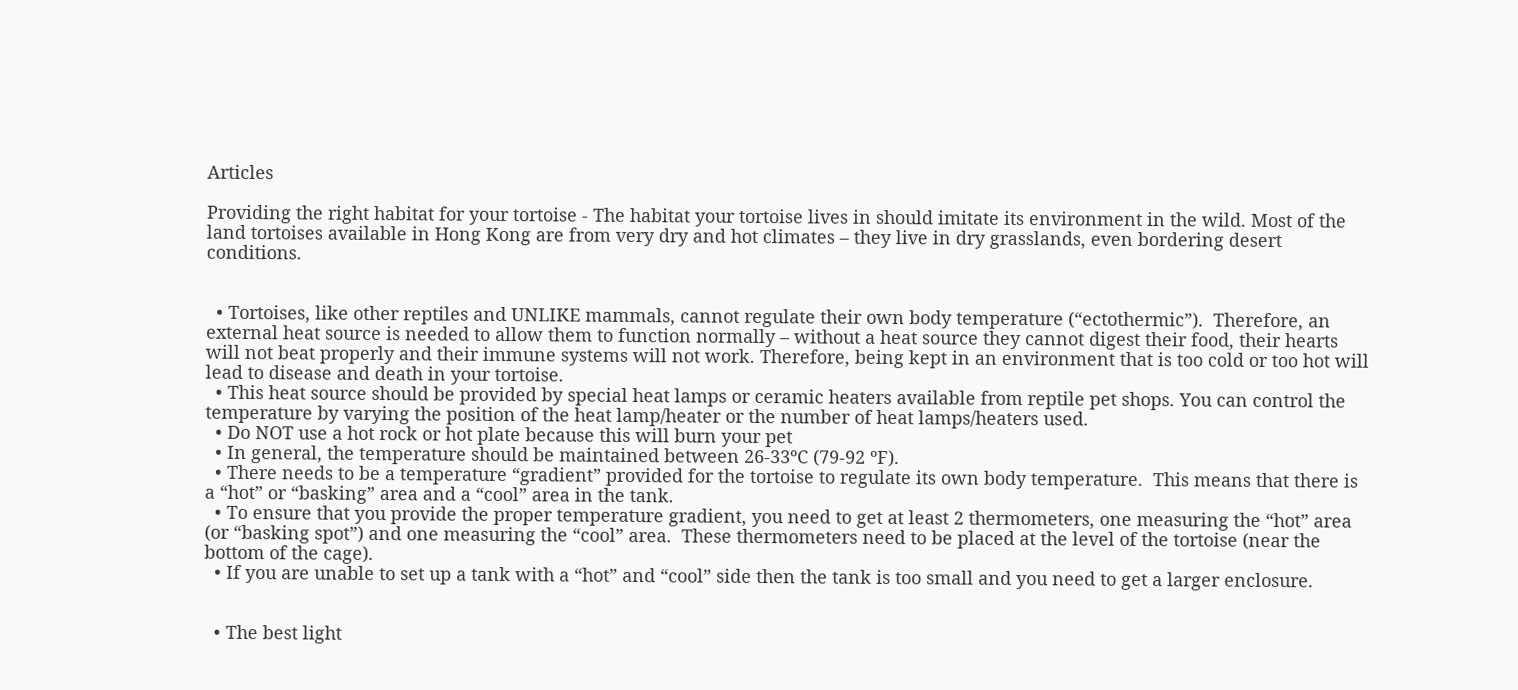Articles

Providing the right habitat for your tortoise - The habitat your tortoise lives in should imitate its environment in the wild. Most of the land tortoises available in Hong Kong are from very dry and hot climates – they live in dry grasslands, even bordering desert conditions.


  • Tortoises, like other reptiles and UNLIKE mammals, cannot regulate their own body temperature (“ectothermic”).  Therefore, an external heat source is needed to allow them to function normally – without a heat source they cannot digest their food, their hearts will not beat properly and their immune systems will not work. Therefore, being kept in an environment that is too cold or too hot will lead to disease and death in your tortoise.
  • This heat source should be provided by special heat lamps or ceramic heaters available from reptile pet shops. You can control the temperature by varying the position of the heat lamp/heater or the number of heat lamps/heaters used.
  • Do NOT use a hot rock or hot plate because this will burn your pet
  • In general, the temperature should be maintained between 26-33ºC (79-92 ºF).
  • There needs to be a temperature “gradient” provided for the tortoise to regulate its own body temperature.  This means that there is a “hot” or “basking” area and a “cool” area in the tank.
  • To ensure that you provide the proper temperature gradient, you need to get at least 2 thermometers, one measuring the “hot” area (or “basking spot”) and one measuring the “cool” area.  These thermometers need to be placed at the level of the tortoise (near the bottom of the cage).
  • If you are unable to set up a tank with a “hot” and “cool” side then the tank is too small and you need to get a larger enclosure.


  • The best light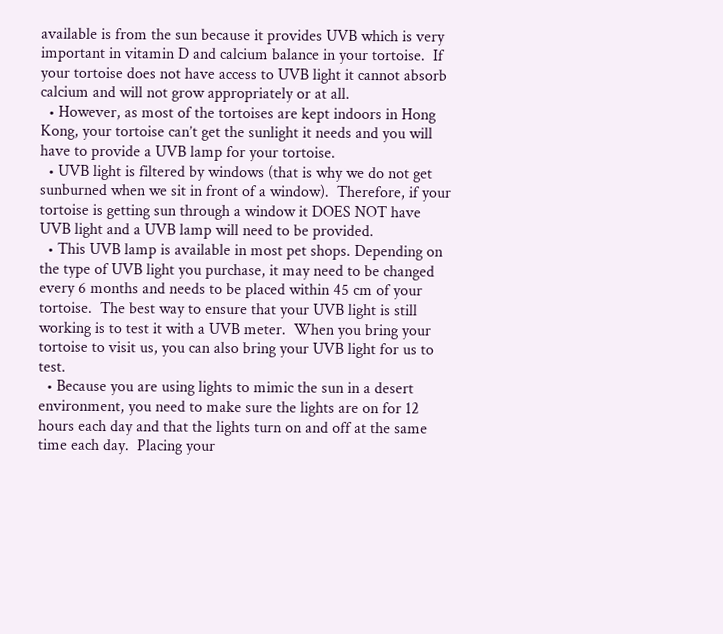available is from the sun because it provides UVB which is very important in vitamin D and calcium balance in your tortoise.  If your tortoise does not have access to UVB light it cannot absorb calcium and will not grow appropriately or at all.
  • However, as most of the tortoises are kept indoors in Hong Kong, your tortoise can’t get the sunlight it needs and you will have to provide a UVB lamp for your tortoise.
  • UVB light is filtered by windows (that is why we do not get sunburned when we sit in front of a window).  Therefore, if your tortoise is getting sun through a window it DOES NOT have UVB light and a UVB lamp will need to be provided.
  • This UVB lamp is available in most pet shops. Depending on the type of UVB light you purchase, it may need to be changed every 6 months and needs to be placed within 45 cm of your tortoise.  The best way to ensure that your UVB light is still working is to test it with a UVB meter.  When you bring your tortoise to visit us, you can also bring your UVB light for us to test.
  • Because you are using lights to mimic the sun in a desert environment, you need to make sure the lights are on for 12 hours each day and that the lights turn on and off at the same time each day.  Placing your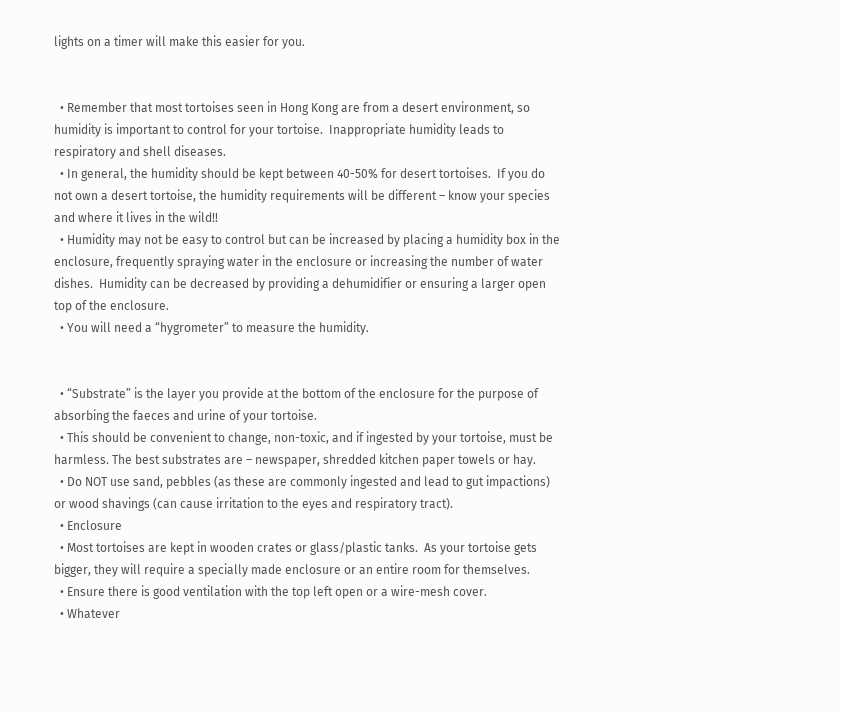lights on a timer will make this easier for you.


  • Remember that most tortoises seen in Hong Kong are from a desert environment, so humidity is important to control for your tortoise.  Inappropriate humidity leads to respiratory and shell diseases.
  • In general, the humidity should be kept between 40-50% for desert tortoises.  If you do not own a desert tortoise, the humidity requirements will be different – know your species and where it lives in the wild!!
  • Humidity may not be easy to control but can be increased by placing a humidity box in the enclosure, frequently spraying water in the enclosure or increasing the number of water dishes.  Humidity can be decreased by providing a dehumidifier or ensuring a larger open top of the enclosure.
  • You will need a “hygrometer” to measure the humidity.


  • “Substrate” is the layer you provide at the bottom of the enclosure for the purpose of absorbing the faeces and urine of your tortoise.
  • This should be convenient to change, non-toxic, and if ingested by your tortoise, must be harmless. The best substrates are – newspaper, shredded kitchen paper towels or hay.
  • Do NOT use sand, pebbles (as these are commonly ingested and lead to gut impactions) or wood shavings (can cause irritation to the eyes and respiratory tract).
  • Enclosure
  • Most tortoises are kept in wooden crates or glass/plastic tanks.  As your tortoise gets bigger, they will require a specially made enclosure or an entire room for themselves.
  • Ensure there is good ventilation with the top left open or a wire-mesh cover.
  • Whatever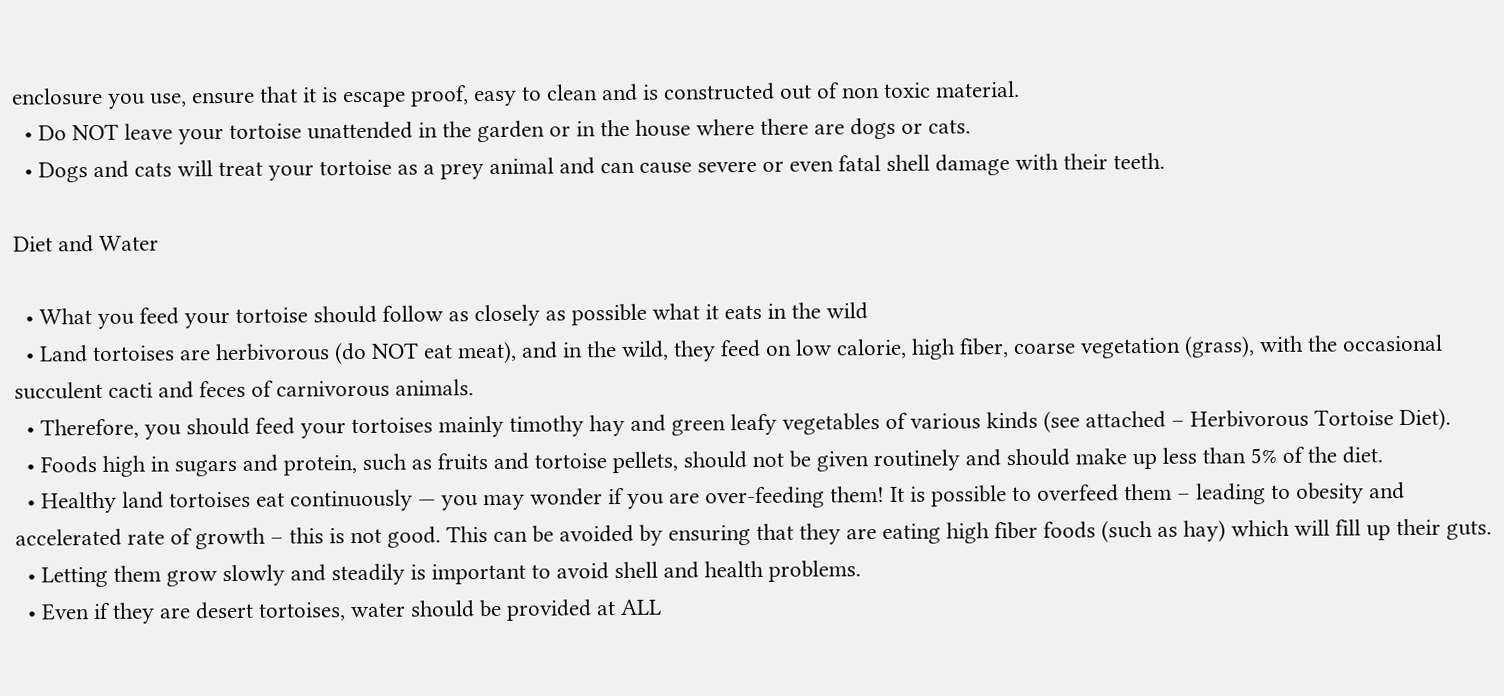enclosure you use, ensure that it is escape proof, easy to clean and is constructed out of non toxic material.
  • Do NOT leave your tortoise unattended in the garden or in the house where there are dogs or cats.
  • Dogs and cats will treat your tortoise as a prey animal and can cause severe or even fatal shell damage with their teeth.

Diet and Water

  • What you feed your tortoise should follow as closely as possible what it eats in the wild
  • Land tortoises are herbivorous (do NOT eat meat), and in the wild, they feed on low calorie, high fiber, coarse vegetation (grass), with the occasional succulent cacti and feces of carnivorous animals.
  • Therefore, you should feed your tortoises mainly timothy hay and green leafy vegetables of various kinds (see attached – Herbivorous Tortoise Diet).
  • Foods high in sugars and protein, such as fruits and tortoise pellets, should not be given routinely and should make up less than 5% of the diet.
  • Healthy land tortoises eat continuously — you may wonder if you are over-feeding them! It is possible to overfeed them – leading to obesity and accelerated rate of growth – this is not good. This can be avoided by ensuring that they are eating high fiber foods (such as hay) which will fill up their guts.
  • Letting them grow slowly and steadily is important to avoid shell and health problems.
  • Even if they are desert tortoises, water should be provided at ALL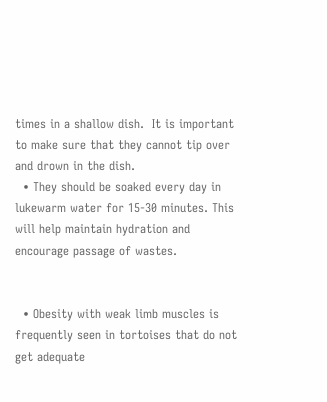times in a shallow dish.  It is important to make sure that they cannot tip over and drown in the dish.
  • They should be soaked every day in lukewarm water for 15-30 minutes. This will help maintain hydration and encourage passage of wastes.


  • Obesity with weak limb muscles is frequently seen in tortoises that do not get adequate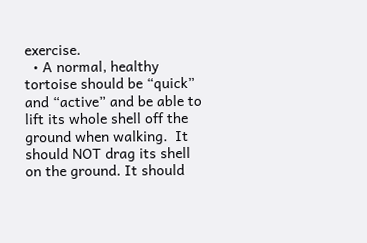exercise.
  • A normal, healthy tortoise should be “quick” and “active” and be able to lift its whole shell off the ground when walking.  It should NOT drag its shell on the ground. It should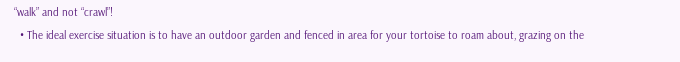“walk” and not “crawl”!
  • The ideal exercise situation is to have an outdoor garden and fenced in area for your tortoise to roam about, grazing on the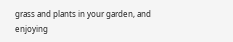grass and plants in your garden, and enjoying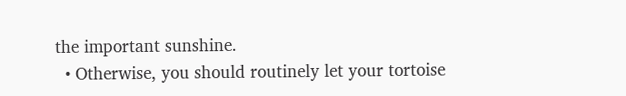the important sunshine.
  • Otherwise, you should routinely let your tortoise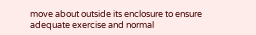move about outside its enclosure to ensure adequate exercise and normal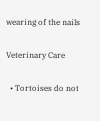wearing of the nails

Veterinary Care

  • Tortoises do not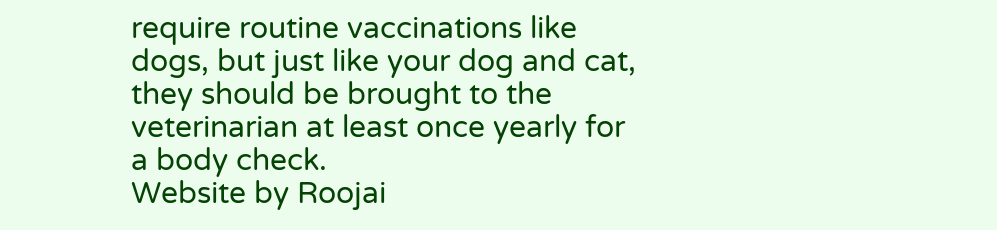require routine vaccinations like dogs, but just like your dog and cat, they should be brought to the veterinarian at least once yearly for a body check.
Website by Roojai